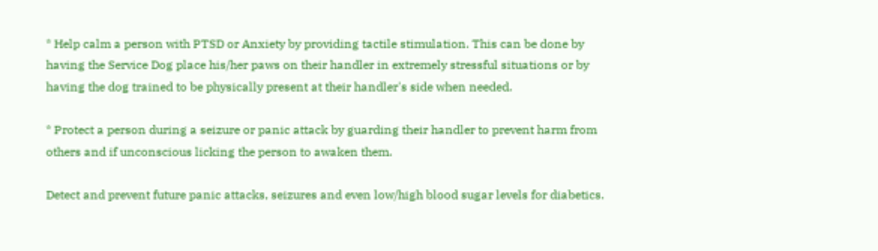* Help calm a person with PTSD or Anxiety by providing tactile stimulation. This can be done by having the Service Dog place his/her paws on their handler in extremely stressful situations or by having the dog trained to be physically present at their handler's side when needed.

* Protect a person during a seizure or panic attack by guarding their handler to prevent harm from others and if unconscious licking the person to awaken them.

Detect and prevent future panic attacks, seizures and even low/high blood sugar levels for diabetics.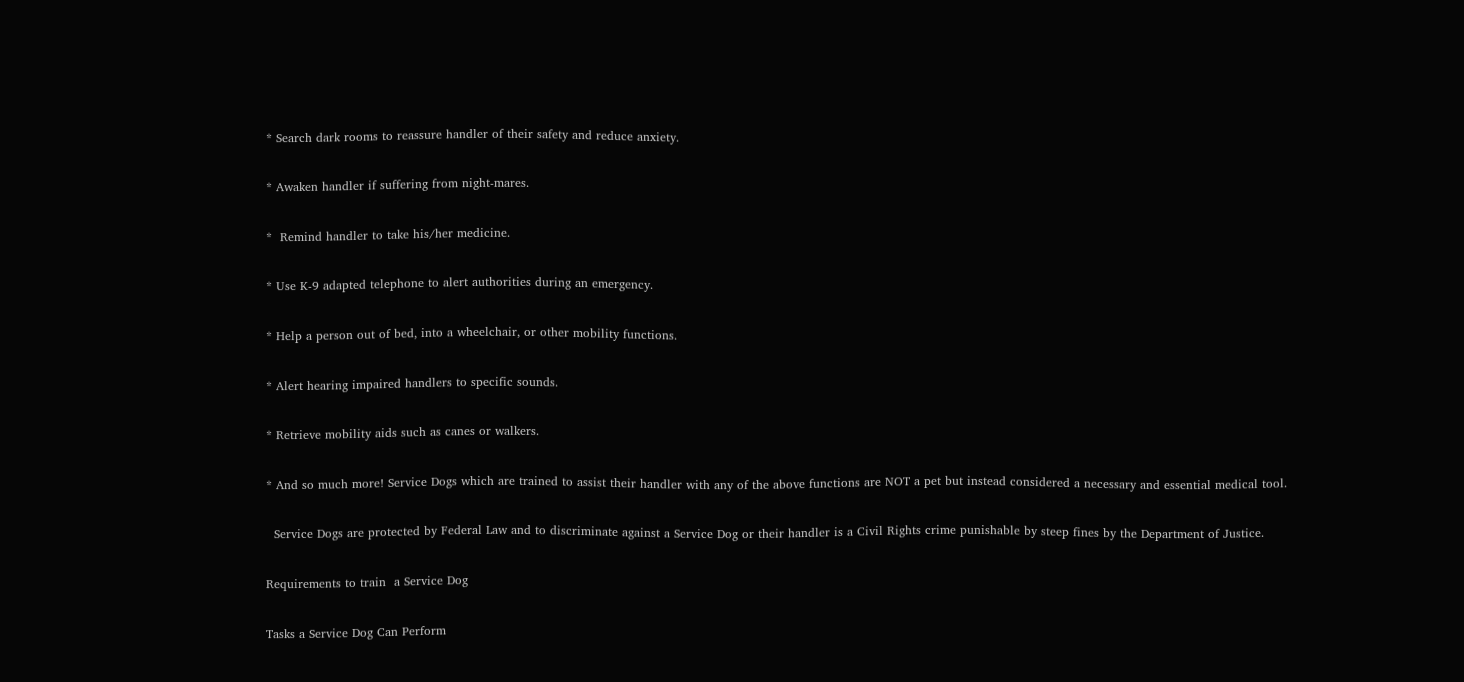* Search dark rooms to reassure handler of their safety and reduce anxiety.

* Awaken handler if suffering from night-mares.

*  Remind handler to take his/her medicine.

* Use K-9 adapted telephone to alert authorities during an emergency.

* Help a person out of bed, into a wheelchair, or other mobility functions.

* Alert hearing impaired handlers to specific sounds.

* Retrieve mobility aids such as canes or walkers.

* And so much more! Service Dogs which are trained to assist their handler with any of the above functions are NOT a pet but instead considered a necessary and essential medical tool.

  Service Dogs are protected by Federal Law and to discriminate against a Service Dog or their handler is a Civil Rights crime punishable by steep fines by the Department of Justice.

Requirements to train  a Service Dog

Tasks a Service Dog Can Perform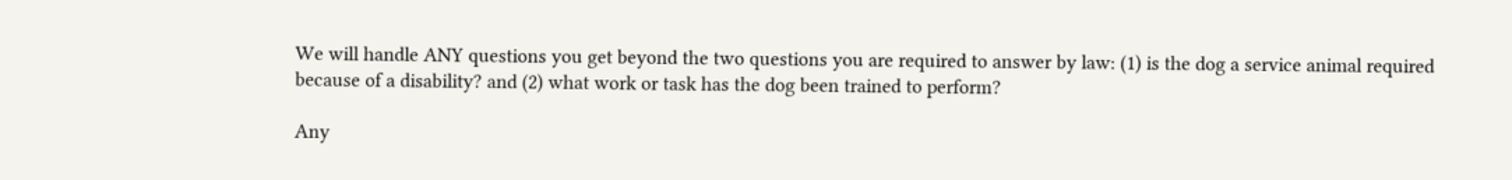We will handle ANY questions you get beyond the two questions you are required to answer by law: (1) is the dog a service animal required because of a disability? and (2) what work or task has the dog been trained to perform?

Any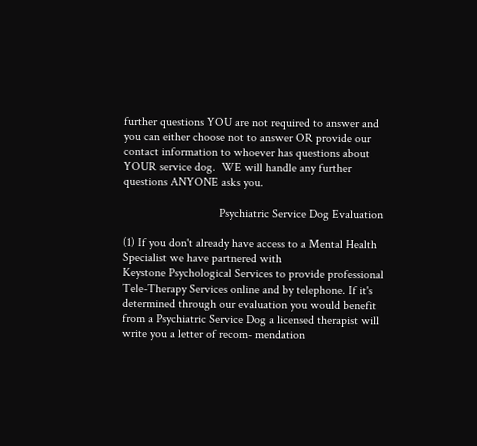further questions YOU are not required to answer and you can either choose not to answer OR provide our contact information to whoever has questions about YOUR service dog.  WE will handle any further questions ANYONE asks you.

                                Psychiatric Service Dog Evaluation

(1) If you don't already have access to a Mental Health Specialist we have partnered with
Keystone Psychological Services to provide professional Tele-Therapy Services online and by telephone. If it's determined through our evaluation you would benefit from a Psychiatric Service Dog a licensed therapist will write you a letter of recom- mendation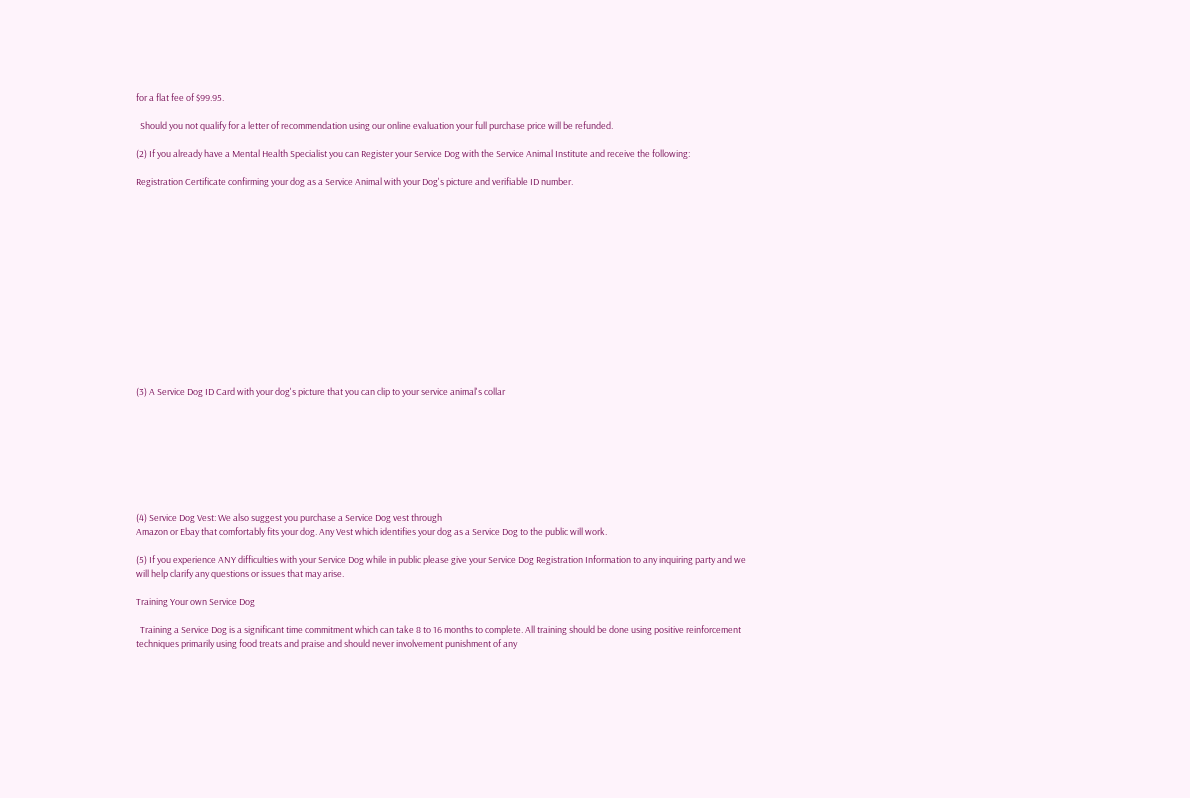for a flat fee of $99.95.

  Should you not qualify for a letter of recommendation using our online evaluation your full purchase price will be refunded.

(2) If you already have a Mental Health Specialist you can Register your Service Dog with the Service Animal Institute and receive the following:

Registration Certificate confirming your dog as a Service Animal with your Dog's picture and verifiable ID number.














(3) A Service Dog ID Card with your dog's picture that you can clip to your service animal's collar








(4) Service Dog Vest: We also suggest you purchase a Service Dog vest through
Amazon or Ebay that comfortably fits your dog. Any Vest which identifies your dog as a Service Dog to the public will work.

(5) If you experience ANY difficulties with your Service Dog while in public please give your Service Dog Registration Information to any inquiring party and we will help clarify any questions or issues that may arise.

Training Your own Service Dog

  Training a Service Dog is a significant time commitment which can take 8 to 16 months to complete. All training should be done using positive reinforcement techniques primarily using food treats and praise and should never involvement punishment of any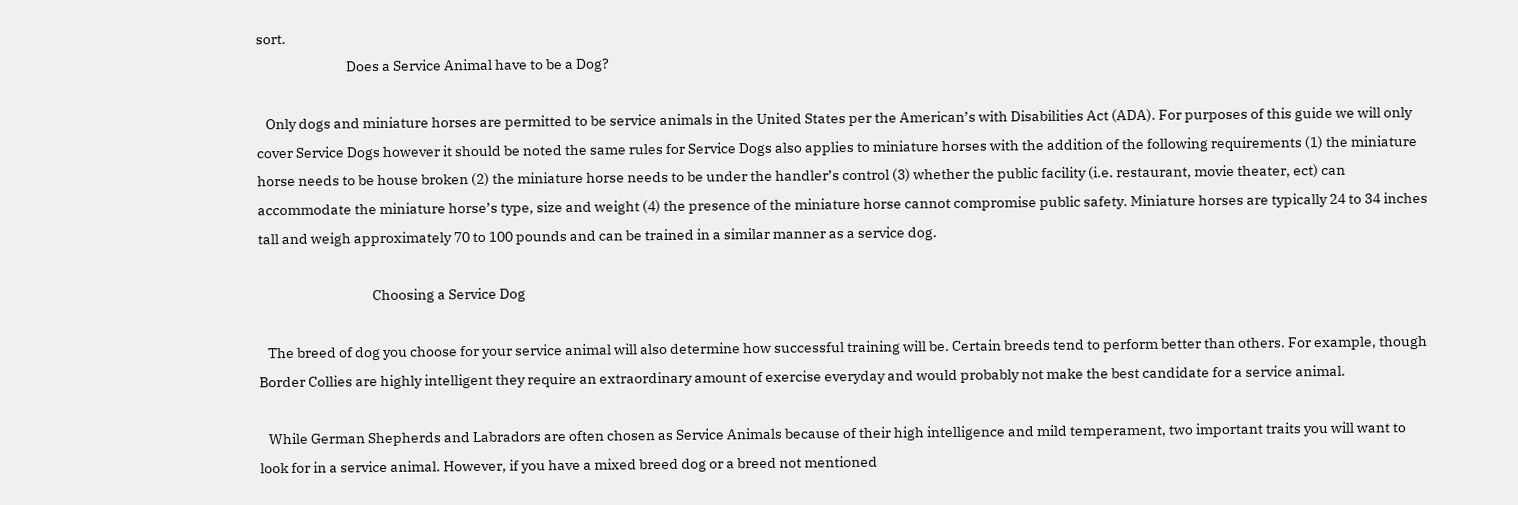sort.
                              Does a Service Animal have to be a Dog?

   Only dogs and miniature horses are permitted to be service animals in the United States per the American’s with Disabilities Act (ADA). For purposes of this guide we will only cover Service Dogs however it should be noted the same rules for Service Dogs also applies to miniature horses with the addition of the following requirements (1) the miniature horse needs to be house broken (2) the miniature horse needs to be under the handler’s control (3) whether the public facility (i.e. restaurant, movie theater, ect) can accommodate the miniature horse’s type, size and weight (4) the presence of the miniature horse cannot compromise public safety. Miniature horses are typically 24 to 34 inches tall and weigh approximately 70 to 100 pounds and can be trained in a similar manner as a service dog.

                                      Choosing a Service Dog

   The breed of dog you choose for your service animal will also determine how successful training will be. Certain breeds tend to perform better than others. For example, though Border Collies are highly intelligent they require an extraordinary amount of exercise everyday and would probably not make the best candidate for a service animal.

   While German Shepherds and Labradors are often chosen as Service Animals because of their high intelligence and mild temperament, two important traits you will want to look for in a service animal. However, if you have a mixed breed dog or a breed not mentioned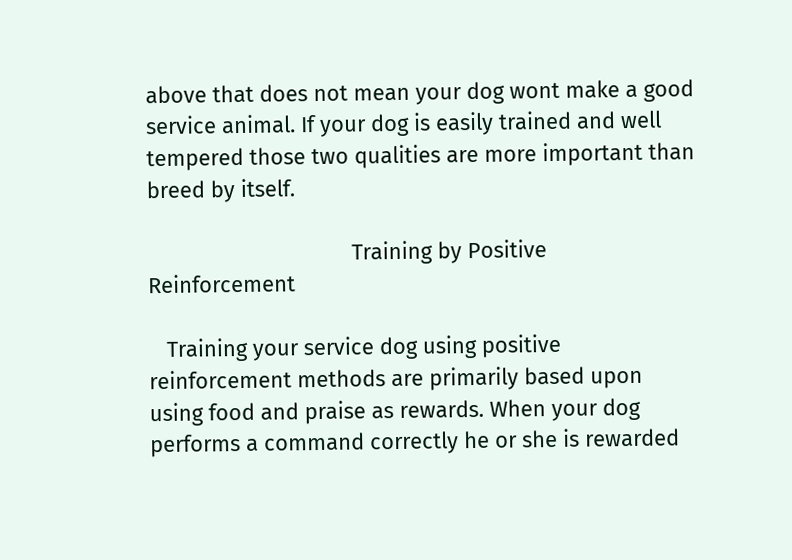above that does not mean your dog wont make a good service animal. If your dog is easily trained and well tempered those two qualities are more important than breed by itself.

                                  Training by Positive Reinforcement

   Training your service dog using positive reinforcement methods are primarily based upon using food and praise as rewards. When your dog performs a command correctly he or she is rewarded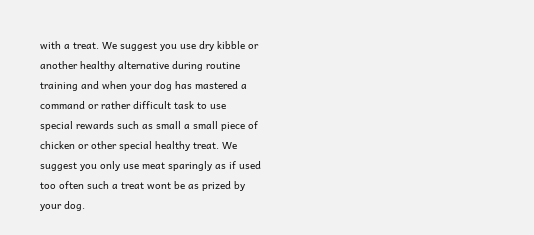with a treat. We suggest you use dry kibble or another healthy alternative during routine training and when your dog has mastered a command or rather difficult task to use special rewards such as small a small piece of chicken or other special healthy treat. We suggest you only use meat sparingly as if used too often such a treat wont be as prized by your dog.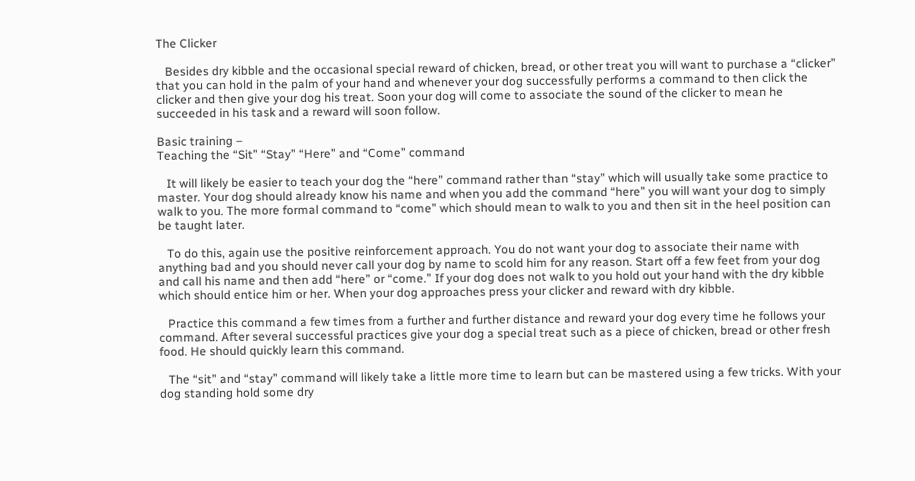The Clicker

   Besides dry kibble and the occasional special reward of chicken, bread, or other treat you will want to purchase a “clicker” that you can hold in the palm of your hand and whenever your dog successfully performs a command to then click the clicker and then give your dog his treat. Soon your dog will come to associate the sound of the clicker to mean he succeeded in his task and a reward will soon follow.

Basic training –
Teaching the “Sit” “Stay” “Here” and “Come” command

   It will likely be easier to teach your dog the “here” command rather than “stay” which will usually take some practice to master. Your dog should already know his name and when you add the command “here” you will want your dog to simply walk to you. The more formal command to “come” which should mean to walk to you and then sit in the heel position can be taught later.

   To do this, again use the positive reinforcement approach. You do not want your dog to associate their name with anything bad and you should never call your dog by name to scold him for any reason. Start off a few feet from your dog and call his name and then add “here” or “come.” If your dog does not walk to you hold out your hand with the dry kibble which should entice him or her. When your dog approaches press your clicker and reward with dry kibble.

   Practice this command a few times from a further and further distance and reward your dog every time he follows your command. After several successful practices give your dog a special treat such as a piece of chicken, bread or other fresh food. He should quickly learn this command.

   The “sit” and “stay” command will likely take a little more time to learn but can be mastered using a few tricks. With your dog standing hold some dry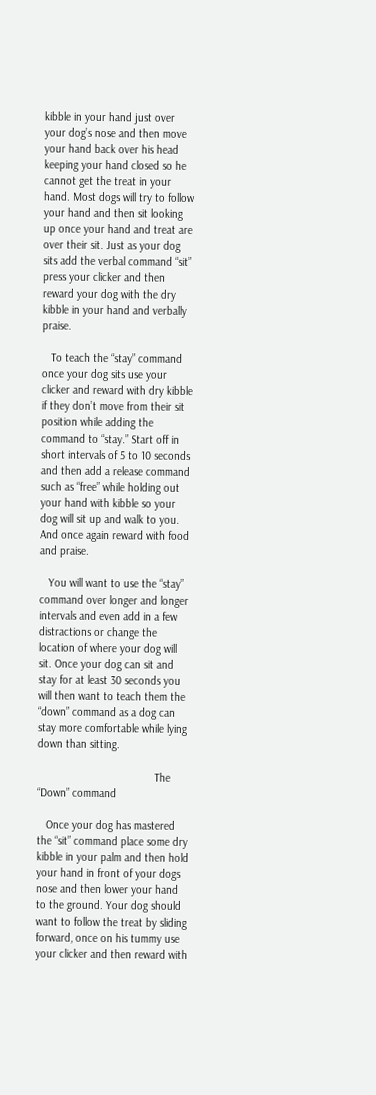kibble in your hand just over your dog’s nose and then move your hand back over his head keeping your hand closed so he cannot get the treat in your hand. Most dogs will try to follow your hand and then sit looking up once your hand and treat are over their sit. Just as your dog sits add the verbal command “sit” press your clicker and then reward your dog with the dry kibble in your hand and verbally praise.

   To teach the “stay” command once your dog sits use your clicker and reward with dry kibble if they don’t move from their sit position while adding the command to “stay.” Start off in short intervals of 5 to 10 seconds and then add a release command such as “free” while holding out your hand with kibble so your dog will sit up and walk to you. And once again reward with food and praise.

   You will want to use the “stay” command over longer and longer intervals and even add in a few distractions or change the location of where your dog will sit. Once your dog can sit and stay for at least 30 seconds you will then want to teach them the “down” command as a dog can stay more comfortable while lying down than sitting.

                                       The “Down” command

   Once your dog has mastered the “sit” command place some dry kibble in your palm and then hold your hand in front of your dogs nose and then lower your hand to the ground. Your dog should want to follow the treat by sliding forward, once on his tummy use your clicker and then reward with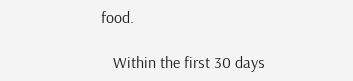food.

   Within the first 30 days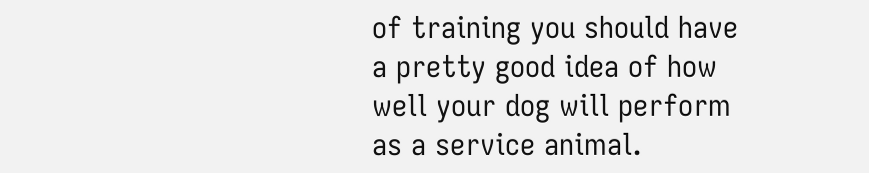of training you should have a pretty good idea of how well your dog will perform as a service animal.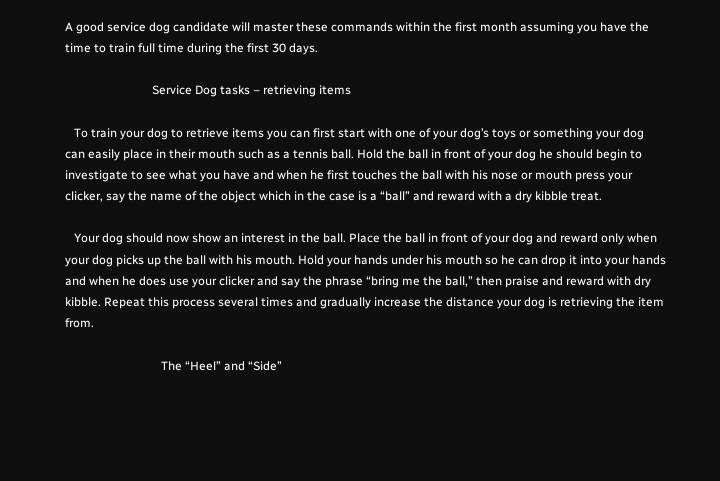A good service dog candidate will master these commands within the first month assuming you have the time to train full time during the first 30 days.

                             Service Dog tasks – retrieving items

   To train your dog to retrieve items you can first start with one of your dog’s toys or something your dog can easily place in their mouth such as a tennis ball. Hold the ball in front of your dog he should begin to investigate to see what you have and when he first touches the ball with his nose or mouth press your clicker, say the name of the object which in the case is a “ball” and reward with a dry kibble treat.

   Your dog should now show an interest in the ball. Place the ball in front of your dog and reward only when your dog picks up the ball with his mouth. Hold your hands under his mouth so he can drop it into your hands and when he does use your clicker and say the phrase “bring me the ball,” then praise and reward with dry kibble. Repeat this process several times and gradually increase the distance your dog is retrieving the item from.

                                The “Heel” and “Side”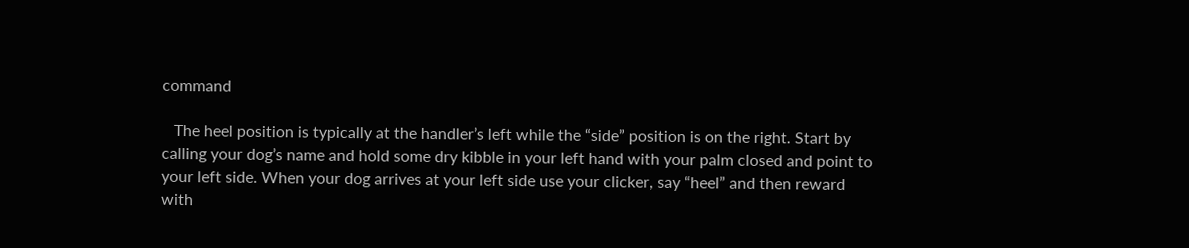command

   The heel position is typically at the handler’s left while the “side” position is on the right. Start by calling your dog’s name and hold some dry kibble in your left hand with your palm closed and point to your left side. When your dog arrives at your left side use your clicker, say “heel” and then reward with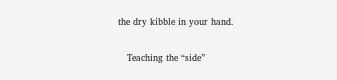the dry kibble in your hand.

   Teaching the “side”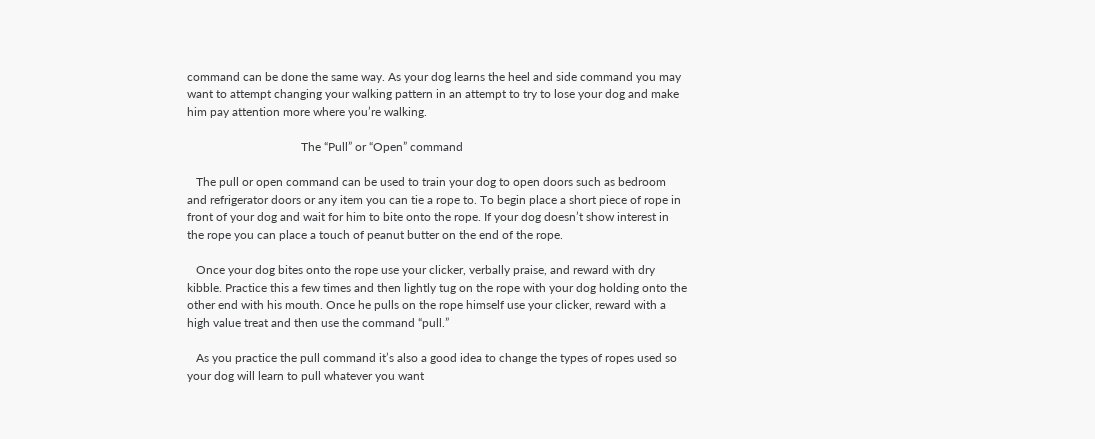command can be done the same way. As your dog learns the heel and side command you may want to attempt changing your walking pattern in an attempt to try to lose your dog and make him pay attention more where you’re walking.

                                      The “Pull” or “Open” command

   The pull or open command can be used to train your dog to open doors such as bedroom and refrigerator doors or any item you can tie a rope to. To begin place a short piece of rope in front of your dog and wait for him to bite onto the rope. If your dog doesn’t show interest in the rope you can place a touch of peanut butter on the end of the rope.

   Once your dog bites onto the rope use your clicker, verbally praise, and reward with dry kibble. Practice this a few times and then lightly tug on the rope with your dog holding onto the other end with his mouth. Once he pulls on the rope himself use your clicker, reward with a high value treat and then use the command “pull.”

   As you practice the pull command it’s also a good idea to change the types of ropes used so your dog will learn to pull whatever you want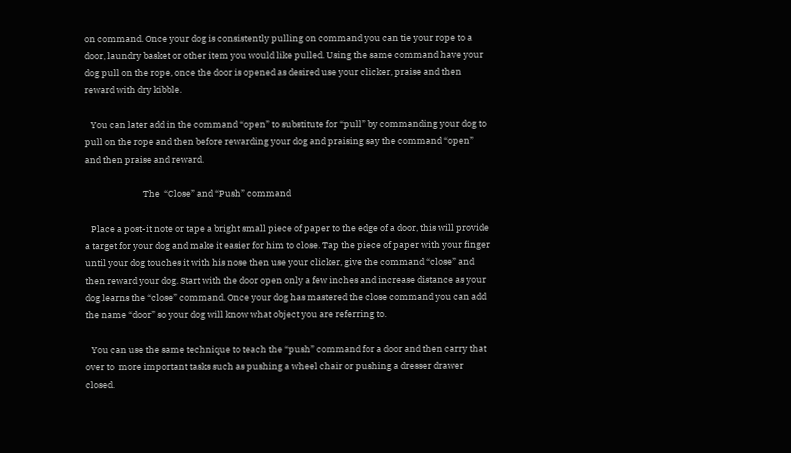on command. Once your dog is consistently pulling on command you can tie your rope to a door, laundry basket or other item you would like pulled. Using the same command have your dog pull on the rope, once the door is opened as desired use your clicker, praise and then reward with dry kibble.

   You can later add in the command “open” to substitute for “pull” by commanding your dog to pull on the rope and then before rewarding your dog and praising say the command “open” and then praise and reward.

                             The  “Close” and “Push” command

   Place a post-it note or tape a bright small piece of paper to the edge of a door, this will provide a target for your dog and make it easier for him to close. Tap the piece of paper with your finger until your dog touches it with his nose then use your clicker, give the command “close” and then reward your dog. Start with the door open only a few inches and increase distance as your dog learns the “close” command. Once your dog has mastered the close command you can add the name “door” so your dog will know what object you are referring to.

   You can use the same technique to teach the “push” command for a door and then carry that over to  more important tasks such as pushing a wheel chair or pushing a dresser drawer closed.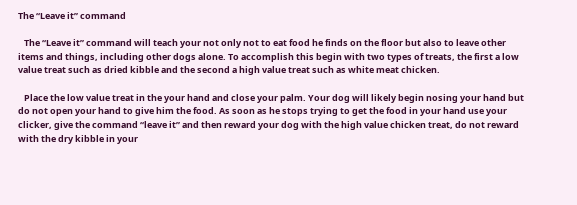The “Leave it” command

   The “Leave it” command will teach your not only not to eat food he finds on the floor but also to leave other items and things, including other dogs alone. To accomplish this begin with two types of treats, the first a low value treat such as dried kibble and the second a high value treat such as white meat chicken.

   Place the low value treat in the your hand and close your palm. Your dog will likely begin nosing your hand but do not open your hand to give him the food. As soon as he stops trying to get the food in your hand use your clicker, give the command “leave it” and then reward your dog with the high value chicken treat, do not reward with the dry kibble in your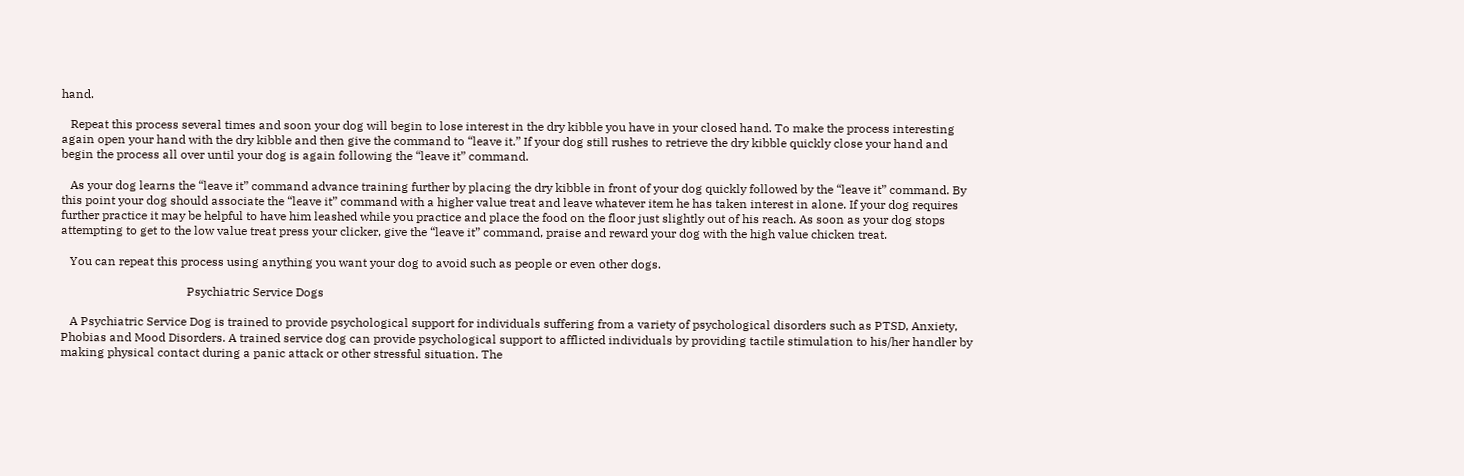hand.

   Repeat this process several times and soon your dog will begin to lose interest in the dry kibble you have in your closed hand. To make the process interesting again open your hand with the dry kibble and then give the command to “leave it.” If your dog still rushes to retrieve the dry kibble quickly close your hand and begin the process all over until your dog is again following the “leave it” command.

   As your dog learns the “leave it” command advance training further by placing the dry kibble in front of your dog quickly followed by the “leave it” command. By this point your dog should associate the “leave it” command with a higher value treat and leave whatever item he has taken interest in alone. If your dog requires further practice it may be helpful to have him leashed while you practice and place the food on the floor just slightly out of his reach. As soon as your dog stops attempting to get to the low value treat press your clicker, give the “leave it” command, praise and reward your dog with the high value chicken treat.

   You can repeat this process using anything you want your dog to avoid such as people or even other dogs.

                                          Psychiatric Service Dogs

   A Psychiatric Service Dog is trained to provide psychological support for individuals suffering from a variety of psychological disorders such as PTSD, Anxiety, Phobias and Mood Disorders. A trained service dog can provide psychological support to afflicted individuals by providing tactile stimulation to his/her handler by making physical contact during a panic attack or other stressful situation. The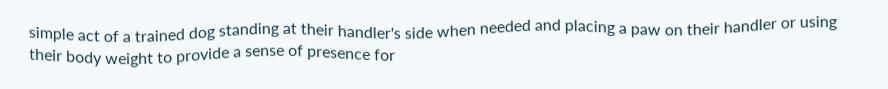simple act of a trained dog standing at their handler's side when needed and placing a paw on their handler or using their body weight to provide a sense of presence for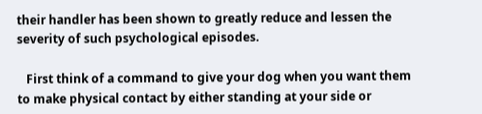their handler has been shown to greatly reduce and lessen the severity of such psychological episodes.

   First think of a command to give your dog when you want them to make physical contact by either standing at your side or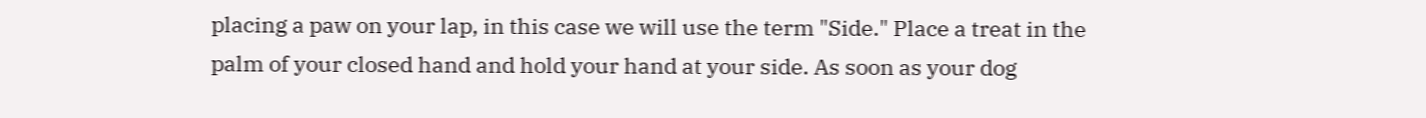placing a paw on your lap, in this case we will use the term "Side." Place a treat in the palm of your closed hand and hold your hand at your side. As soon as your dog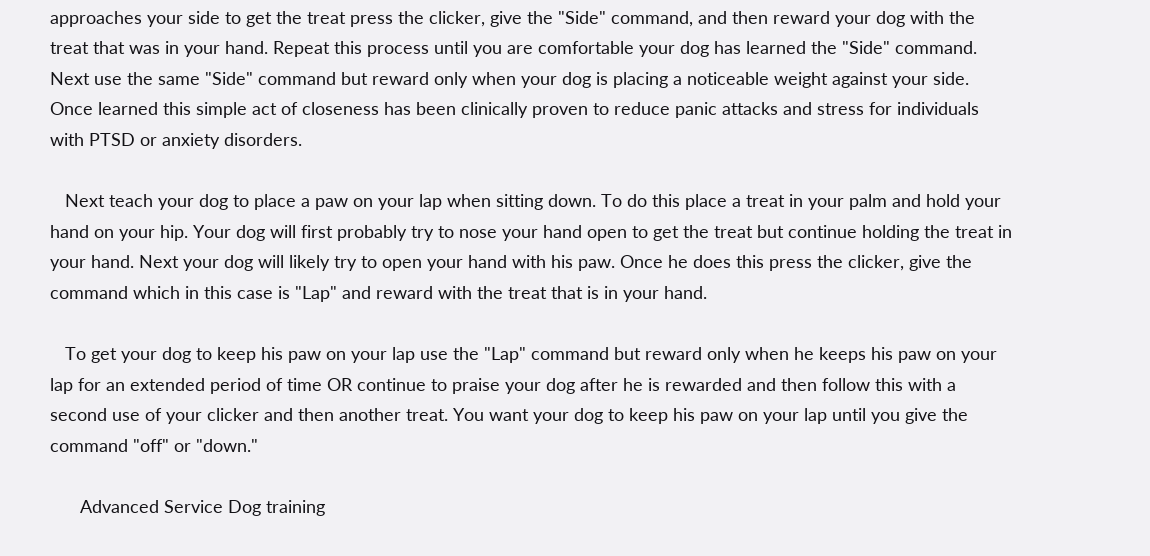approaches your side to get the treat press the clicker, give the "Side" command, and then reward your dog with the treat that was in your hand. Repeat this process until you are comfortable your dog has learned the "Side" command. Next use the same "Side" command but reward only when your dog is placing a noticeable weight against your side. Once learned this simple act of closeness has been clinically proven to reduce panic attacks and stress for individuals with PTSD or anxiety disorders.

   Next teach your dog to place a paw on your lap when sitting down. To do this place a treat in your palm and hold your hand on your hip. Your dog will first probably try to nose your hand open to get the treat but continue holding the treat in your hand. Next your dog will likely try to open your hand with his paw. Once he does this press the clicker, give the command which in this case is "Lap" and reward with the treat that is in your hand.

   To get your dog to keep his paw on your lap use the "Lap" command but reward only when he keeps his paw on your lap for an extended period of time OR continue to praise your dog after he is rewarded and then follow this with a second use of your clicker and then another treat. You want your dog to keep his paw on your lap until you give the command "off" or "down."

      Advanced Service Dog training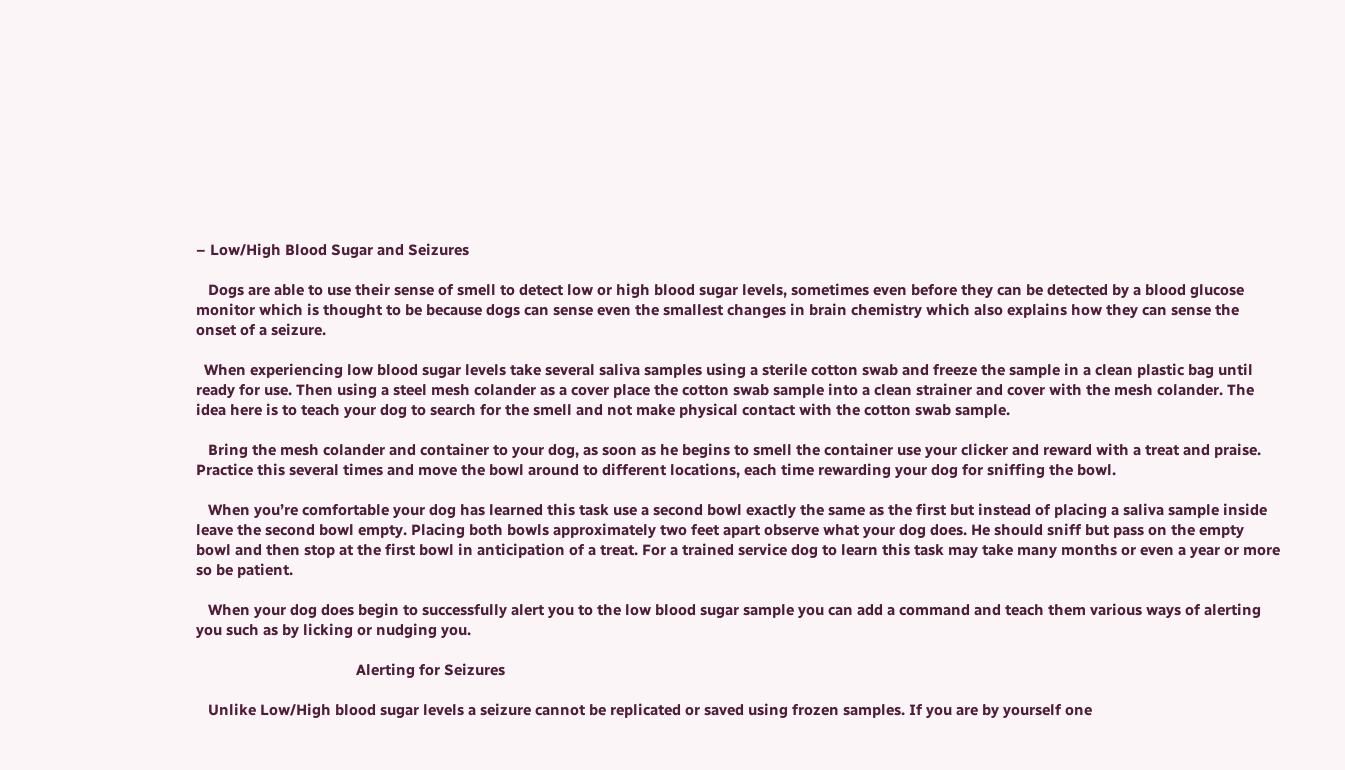– Low/High Blood Sugar and Seizures

   Dogs are able to use their sense of smell to detect low or high blood sugar levels, sometimes even before they can be detected by a blood glucose monitor which is thought to be because dogs can sense even the smallest changes in brain chemistry which also explains how they can sense the onset of a seizure.

  When experiencing low blood sugar levels take several saliva samples using a sterile cotton swab and freeze the sample in a clean plastic bag until ready for use. Then using a steel mesh colander as a cover place the cotton swab sample into a clean strainer and cover with the mesh colander. The idea here is to teach your dog to search for the smell and not make physical contact with the cotton swab sample.

   Bring the mesh colander and container to your dog, as soon as he begins to smell the container use your clicker and reward with a treat and praise. Practice this several times and move the bowl around to different locations, each time rewarding your dog for sniffing the bowl.

   When you’re comfortable your dog has learned this task use a second bowl exactly the same as the first but instead of placing a saliva sample inside leave the second bowl empty. Placing both bowls approximately two feet apart observe what your dog does. He should sniff but pass on the empty bowl and then stop at the first bowl in anticipation of a treat. For a trained service dog to learn this task may take many months or even a year or more so be patient.

   When your dog does begin to successfully alert you to the low blood sugar sample you can add a command and teach them various ways of alerting you such as by licking or nudging you.

                                        Alerting for Seizures

   Unlike Low/High blood sugar levels a seizure cannot be replicated or saved using frozen samples. If you are by yourself one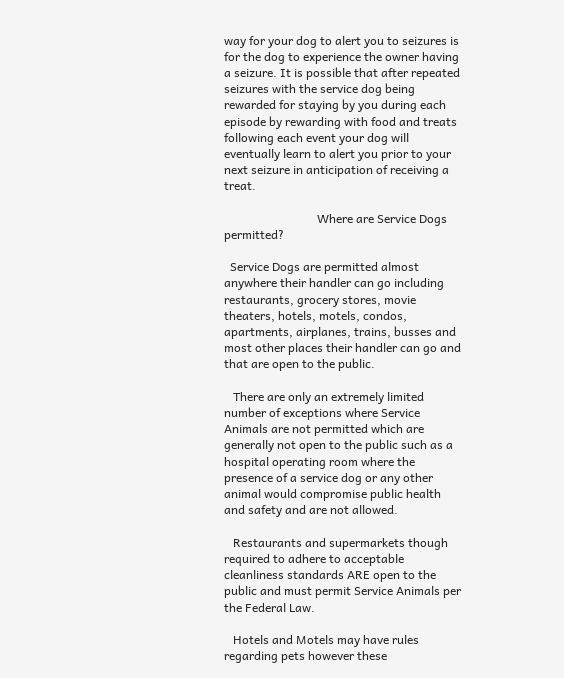way for your dog to alert you to seizures is for the dog to experience the owner having a seizure. It is possible that after repeated seizures with the service dog being rewarded for staying by you during each episode by rewarding with food and treats following each event your dog will eventually learn to alert you prior to your next seizure in anticipation of receiving a treat.

                               Where are Service Dogs permitted?

  Service Dogs are permitted almost anywhere their handler can go including restaurants, grocery stores, movie theaters, hotels, motels, condos, apartments, airplanes, trains, busses and most other places their handler can go and that are open to the public.

   There are only an extremely limited number of exceptions where Service Animals are not permitted which are generally not open to the public such as a hospital operating room where the presence of a service dog or any other animal would compromise public health and safety and are not allowed.

   Restaurants and supermarkets though required to adhere to acceptable cleanliness standards ARE open to the public and must permit Service Animals per the Federal Law.

   Hotels and Motels may have rules regarding pets however these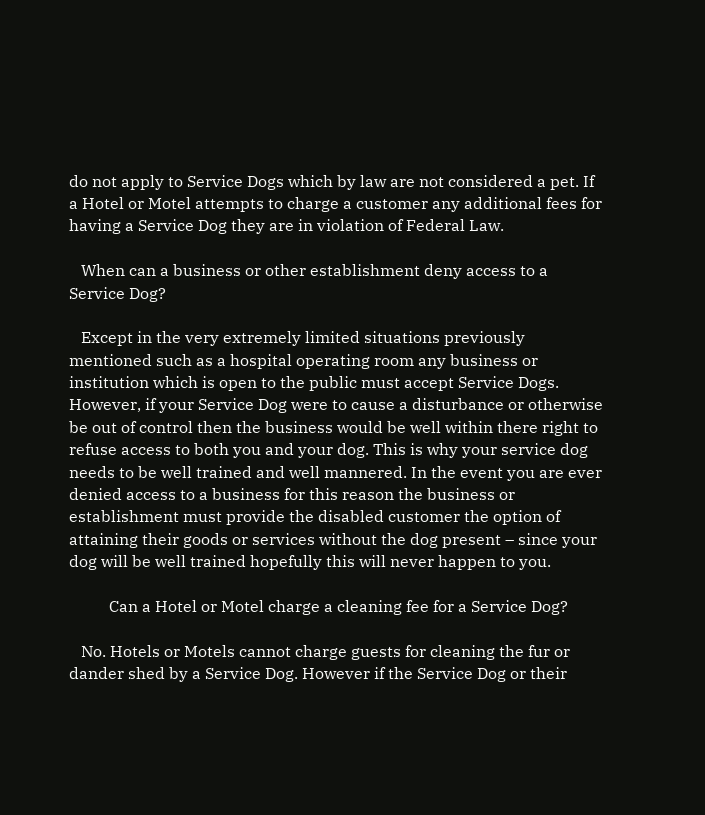do not apply to Service Dogs which by law are not considered a pet. If a Hotel or Motel attempts to charge a customer any additional fees for having a Service Dog they are in violation of Federal Law.

   When can a business or other establishment deny access to a Service Dog?

   Except in the very extremely limited situations previously mentioned such as a hospital operating room any business or institution which is open to the public must accept Service Dogs. However, if your Service Dog were to cause a disturbance or otherwise be out of control then the business would be well within there right to refuse access to both you and your dog. This is why your service dog needs to be well trained and well mannered. In the event you are ever denied access to a business for this reason the business or establishment must provide the disabled customer the option of attaining their goods or services without the dog present – since your dog will be well trained hopefully this will never happen to you.

          Can a Hotel or Motel charge a cleaning fee for a Service Dog?

   No. Hotels or Motels cannot charge guests for cleaning the fur or dander shed by a Service Dog. However if the Service Dog or their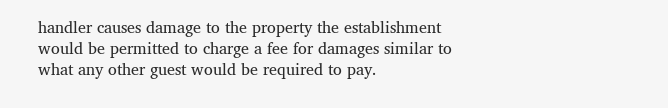handler causes damage to the property the establishment would be permitted to charge a fee for damages similar to what any other guest would be required to pay.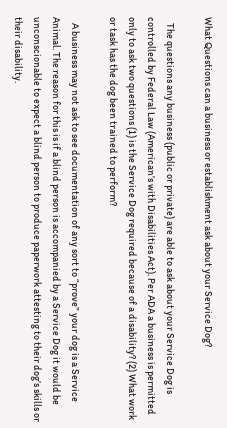What Questions can a business or establishment ask about your Service Dog?

   The questions any business (public or private) are able to ask about your Service Dog is controlled by Federal Law (American’s with Disabilities Act). Per ADA a business is permitted only to ask two questions (1) is the Service Dog required because of a disability? (2) What work or task has the dog been trained to perform?

   A business may not ask to see documentation of any sort to “prove” your dog is a Service Animal. The reason for this is if a blind person is accompanied by a Service Dog it would be unconscionable to expect a blind person to produce paperwork attesting to their dog’s skills or their disability.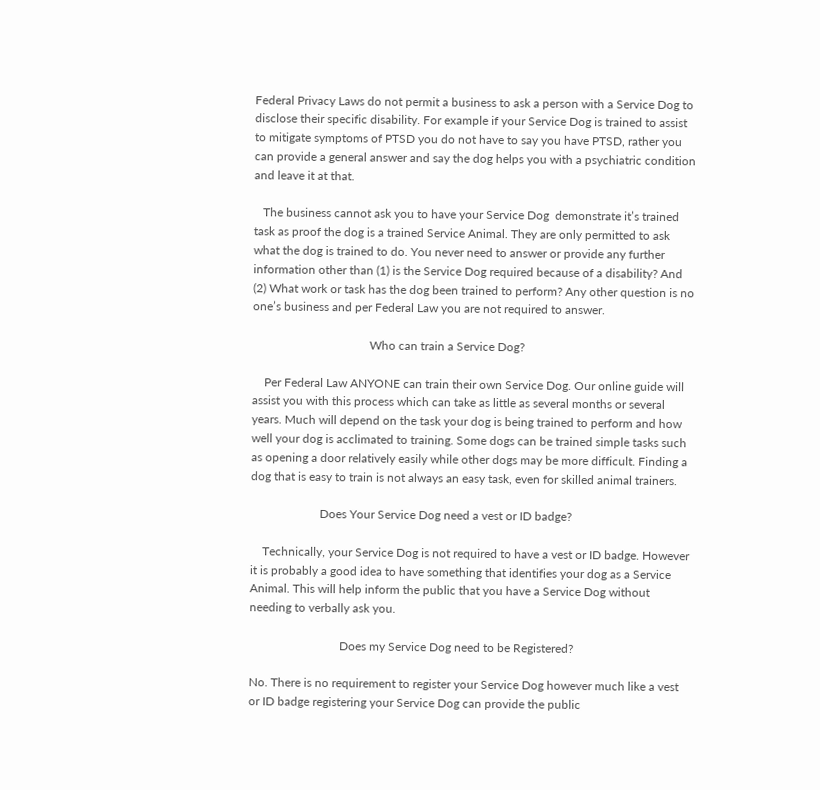Federal Privacy Laws do not permit a business to ask a person with a Service Dog to disclose their specific disability. For example if your Service Dog is trained to assist to mitigate symptoms of PTSD you do not have to say you have PTSD, rather you can provide a general answer and say the dog helps you with a psychiatric condition and leave it at that.

   The business cannot ask you to have your Service Dog  demonstrate it’s trained task as proof the dog is a trained Service Animal. They are only permitted to ask what the dog is trained to do. You never need to answer or provide any further information other than (1) is the Service Dog required because of a disability? And (2) What work or task has the dog been trained to perform? Any other question is no one’s business and per Federal Law you are not required to answer.

                                       Who can train a Service Dog?

    Per Federal Law ANYONE can train their own Service Dog. Our online guide will assist you with this process which can take as little as several months or several years. Much will depend on the task your dog is being trained to perform and how well your dog is acclimated to training. Some dogs can be trained simple tasks such as opening a door relatively easily while other dogs may be more difficult. Finding a dog that is easy to train is not always an easy task, even for skilled animal trainers.

                       Does Your Service Dog need a vest or ID badge?

    Technically, your Service Dog is not required to have a vest or ID badge. However it is probably a good idea to have something that identifies your dog as a Service Animal. This will help inform the public that you have a Service Dog without needing to verbally ask you.

                              Does my Service Dog need to be Registered?

No. There is no requirement to register your Service Dog however much like a vest or ID badge registering your Service Dog can provide the public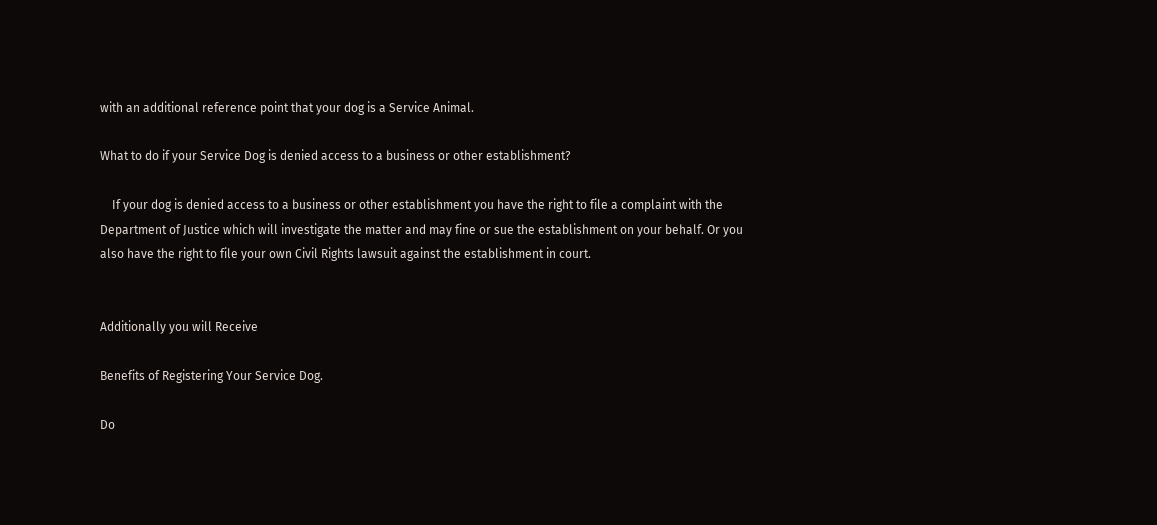with an additional reference point that your dog is a Service Animal.

What to do if your Service Dog is denied access to a business or other establishment?

    If your dog is denied access to a business or other establishment you have the right to file a complaint with the Department of Justice which will investigate the matter and may fine or sue the establishment on your behalf. Or you also have the right to file your own Civil Rights lawsuit against the establishment in court.


Additionally you will Receive

Benefits of Registering Your Service Dog.

Do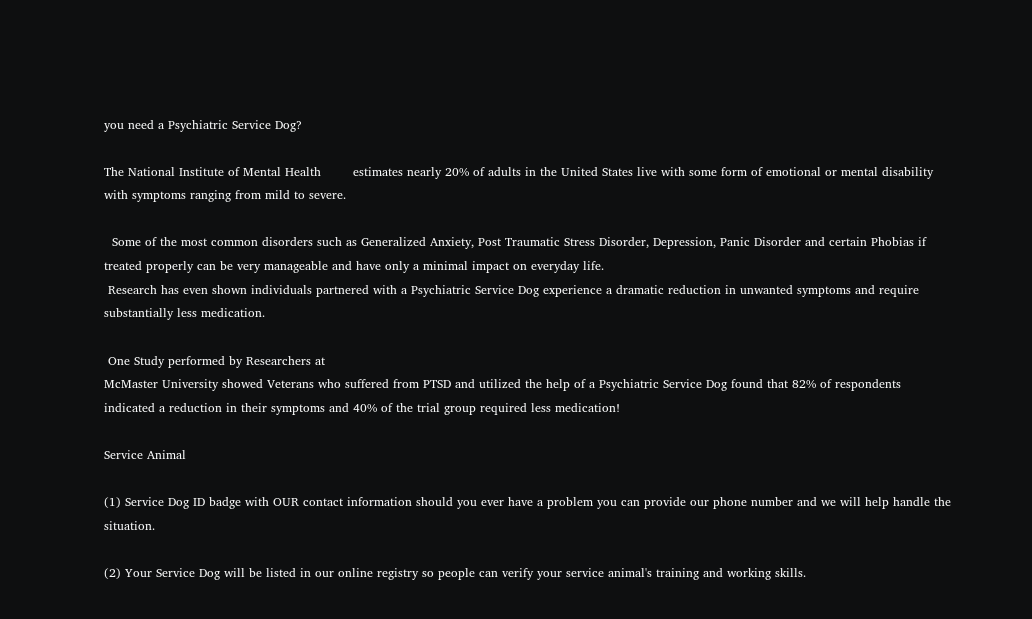you need a Psychiatric Service Dog?

The National Institute of Mental Health        estimates nearly 20% of adults in the United States live with some form of emotional or mental disability with symptoms ranging from mild to severe.

  Some of the most common disorders such as Generalized Anxiety, Post Traumatic Stress Disorder, Depression, Panic Disorder and certain Phobias if treated properly can be very manageable and have only a minimal impact on everyday life.
 Research has even shown individuals partnered with a Psychiatric Service Dog experience a dramatic reduction in unwanted symptoms and require substantially less medication.

 One Study performed by Researchers at
McMaster University showed Veterans who suffered from PTSD and utilized the help of a Psychiatric Service Dog found that 82% of respondents indicated a reduction in their symptoms and 40% of the trial group required less medication!

Service Animal

(1) Service Dog ID badge with OUR contact information should you ever have a problem you can provide our phone number and we will help handle the situation.

(2) Your Service Dog will be listed in our online registry so people can verify your service animal's training and working skills.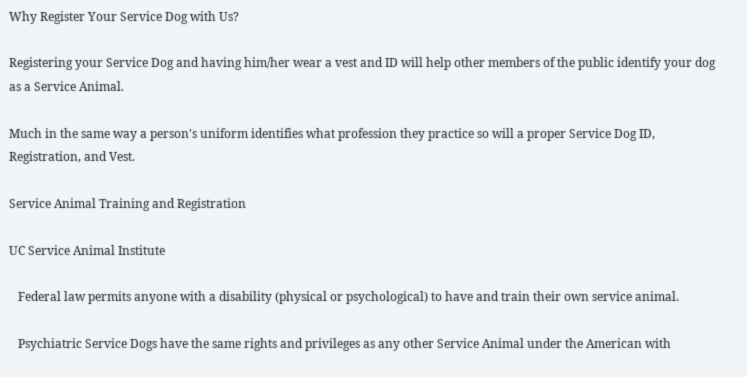Why Register Your Service Dog with Us?

Registering your Service Dog and having him/her wear a vest and ID will help other members of the public identify your dog as a Service Animal.

Much in the same way a person's uniform identifies what profession they practice so will a proper Service Dog ID, Registration, and Vest.

Service Animal Training and Registration

UC Service Animal Institute

   Federal law permits anyone with a disability (physical or psychological) to have and train their own service animal.

   Psychiatric Service Dogs have the same rights and privileges as any other Service Animal under the American with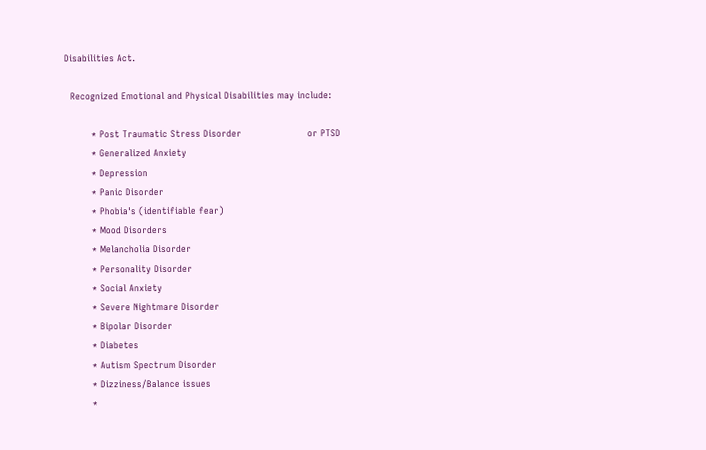Disabilities Act.

  Recognized Emotional and Physical Disabilities may include:

         * Post Traumatic Stress Disorder                      or PTSD
         * Generalized Anxiety
         * Depression
         * Panic Disorder
         * Phobia's (identifiable fear)
         * Mood Disorders
         * Melancholia Disorder
         * Personality Disorder
         * Social Anxiety
         * Severe Nightmare Disorder
         * Bipolar Disorder
         * Diabetes
         * Autism Spectrum Disorder
         * Dizziness/Balance issues
         *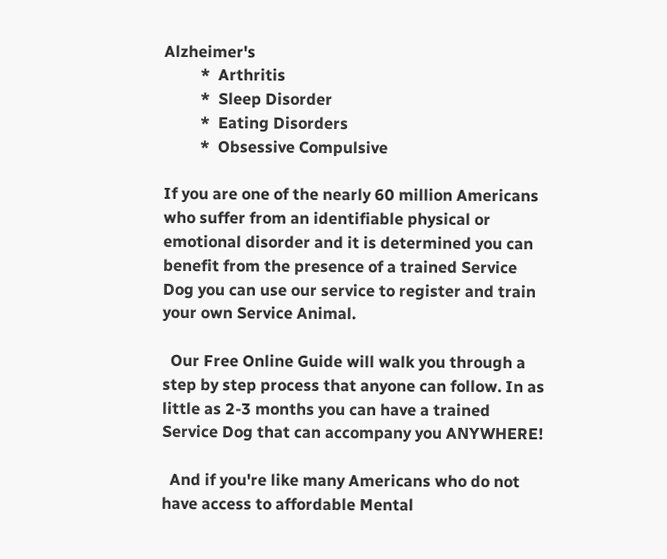Alzheimer's
         *  Arthritis
         *  Sleep Disorder
         *  Eating Disorders
         *  Obsessive Compulsive

If you are one of the nearly 60 million Americans who suffer from an identifiable physical or emotional disorder and it is determined you can benefit from the presence of a trained Service Dog you can use our service to register and train your own Service Animal.

  Our Free Online Guide will walk you through a step by step process that anyone can follow. In as little as 2-3 months you can have a trained Service Dog that can accompany you ANYWHERE!

  And if you're like many Americans who do not have access to affordable Mental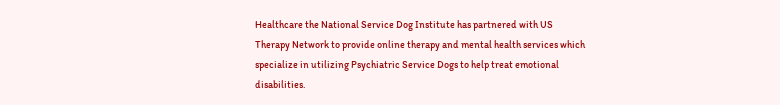Healthcare the National Service Dog Institute has partnered with US Therapy Network to provide online therapy and mental health services which specialize in utilizing Psychiatric Service Dogs to help treat emotional disabilities.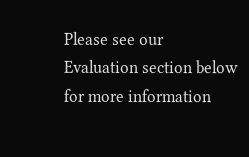Please see our Evaluation section below for more information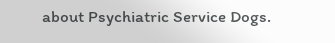about Psychiatric Service Dogs.